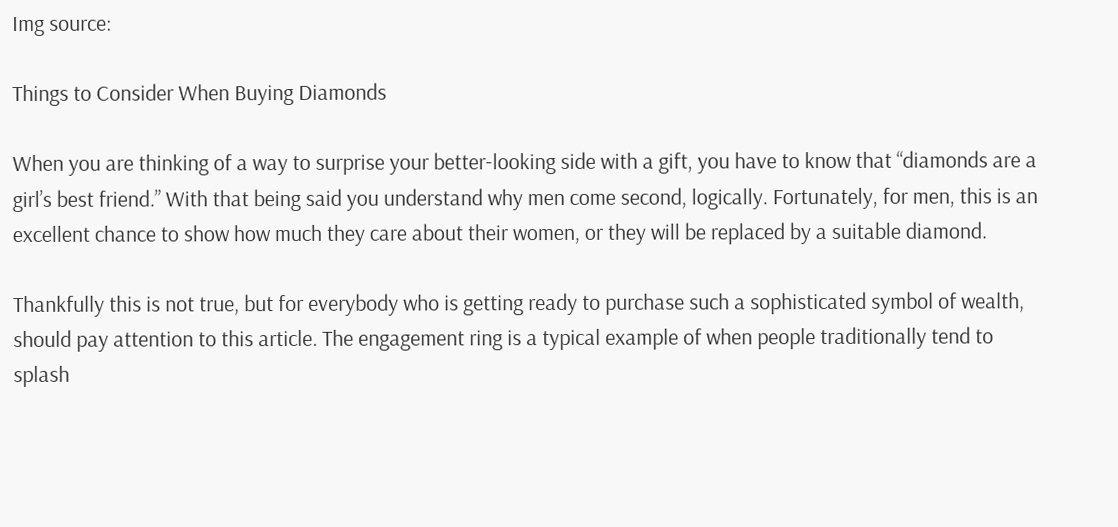Img source:

Things to Consider When Buying Diamonds

When you are thinking of a way to surprise your better-looking side with a gift, you have to know that “diamonds are a girl’s best friend.” With that being said you understand why men come second, logically. Fortunately, for men, this is an excellent chance to show how much they care about their women, or they will be replaced by a suitable diamond.

Thankfully this is not true, but for everybody who is getting ready to purchase such a sophisticated symbol of wealth, should pay attention to this article. The engagement ring is a typical example of when people traditionally tend to splash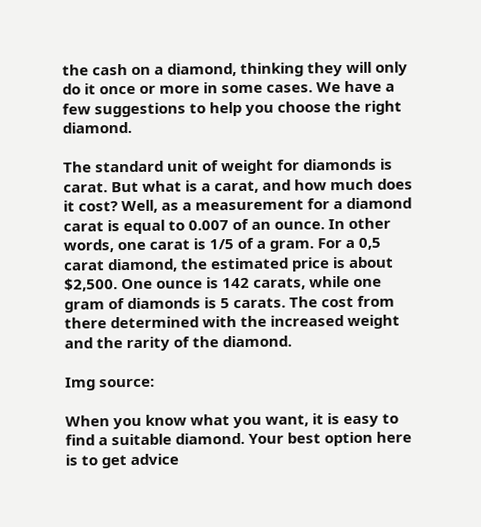the cash on a diamond, thinking they will only do it once or more in some cases. We have a few suggestions to help you choose the right diamond.

The standard unit of weight for diamonds is carat. But what is a carat, and how much does it cost? Well, as a measurement for a diamond carat is equal to 0.007 of an ounce. In other words, one carat is 1/5 of a gram. For a 0,5 carat diamond, the estimated price is about  $2,500. One ounce is 142 carats, while one gram of diamonds is 5 carats. The cost from there determined with the increased weight and the rarity of the diamond.

Img source:

When you know what you want, it is easy to find a suitable diamond. Your best option here is to get advice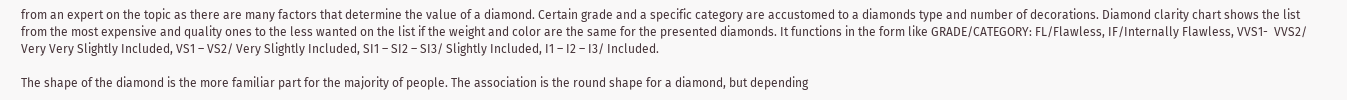from an expert on the topic as there are many factors that determine the value of a diamond. Certain grade and a specific category are accustomed to a diamonds type and number of decorations. Diamond clarity chart shows the list from the most expensive and quality ones to the less wanted on the list if the weight and color are the same for the presented diamonds. It functions in the form like GRADE/CATEGORY: FL/Flawless, IF/Internally Flawless, VVS1-  VVS2/ Very Very Slightly Included, VS1 – VS2/ Very Slightly Included, SI1 – SI2 – SI3/ Slightly Included, I1 – I2 – I3/ Included.

The shape of the diamond is the more familiar part for the majority of people. The association is the round shape for a diamond, but depending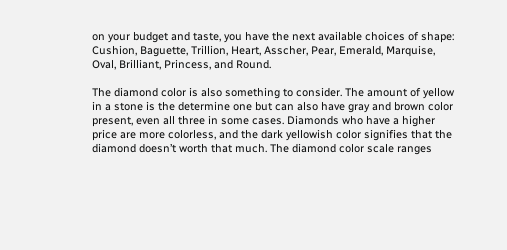on your budget and taste, you have the next available choices of shape: Cushion, Baguette, Trillion, Heart, Asscher, Pear, Emerald, Marquise, Oval, Brilliant, Princess, and Round.

The diamond color is also something to consider. The amount of yellow in a stone is the determine one but can also have gray and brown color present, even all three in some cases. Diamonds who have a higher price are more colorless, and the dark yellowish color signifies that the diamond doesn’t worth that much. The diamond color scale ranges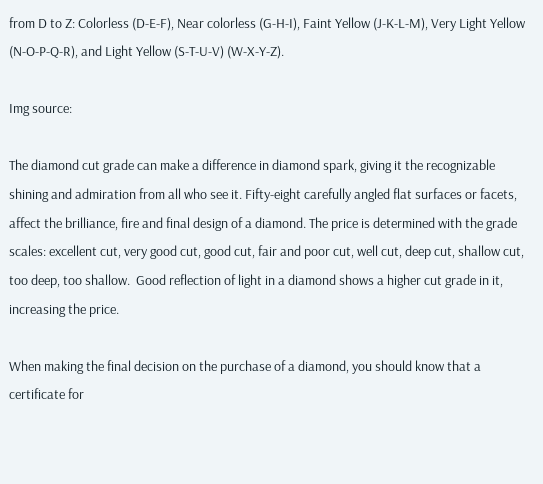from D to Z: Colorless (D-E-F), Near colorless (G-H-I), Faint Yellow (J-K-L-M), Very Light Yellow (N-O-P-Q-R), and Light Yellow (S-T-U-V) (W-X-Y-Z).

Img source:

The diamond cut grade can make a difference in diamond spark, giving it the recognizable shining and admiration from all who see it. Fifty-eight carefully angled flat surfaces or facets, affect the brilliance, fire and final design of a diamond. The price is determined with the grade scales: excellent cut, very good cut, good cut, fair and poor cut, well cut, deep cut, shallow cut, too deep, too shallow.  Good reflection of light in a diamond shows a higher cut grade in it, increasing the price.

When making the final decision on the purchase of a diamond, you should know that a certificate for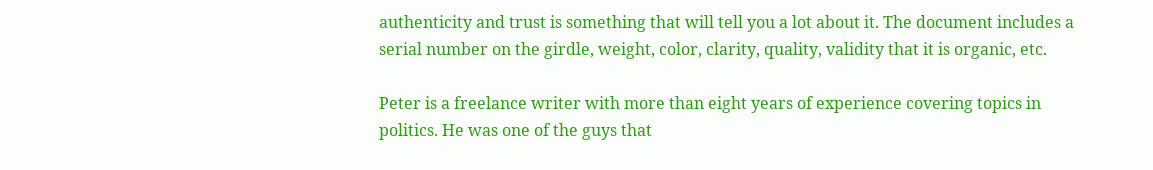authenticity and trust is something that will tell you a lot about it. The document includes a serial number on the girdle, weight, color, clarity, quality, validity that it is organic, etc.

Peter is a freelance writer with more than eight years of experience covering topics in politics. He was one of the guys that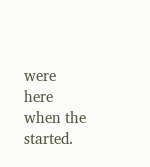were here when the started.